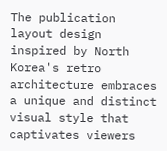The publication layout design inspired by North Korea's retro architecture embraces a unique and distinct visual style that captivates viewers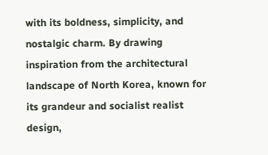with its boldness, simplicity, and nostalgic charm. By drawing inspiration from the architectural landscape of North Korea, known for its grandeur and socialist realist design,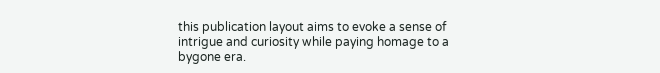this publication layout aims to evoke a sense of intrigue and curiosity while paying homage to a bygone era.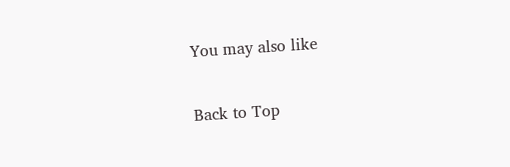You may also like

Back to Top